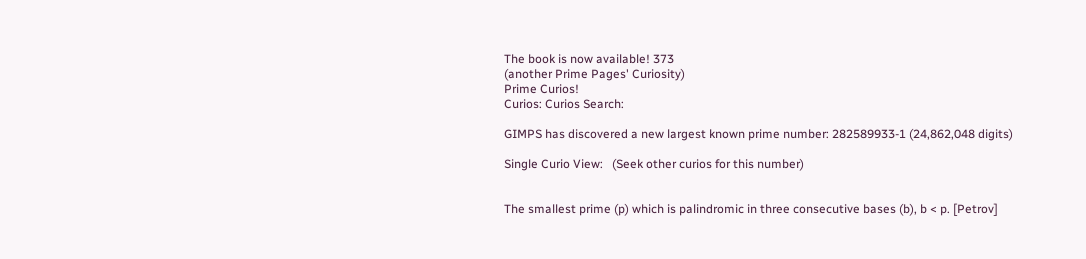The book is now available! 373
(another Prime Pages' Curiosity)
Prime Curios!
Curios: Curios Search:

GIMPS has discovered a new largest known prime number: 282589933-1 (24,862,048 digits)

Single Curio View:   (Seek other curios for this number)


The smallest prime (p) which is palindromic in three consecutive bases (b), b < p. [Petrov]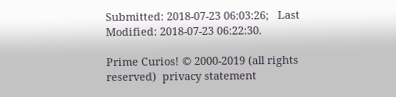Submitted: 2018-07-23 06:03:26;   Last Modified: 2018-07-23 06:22:30.

Prime Curios! © 2000-2019 (all rights reserved)  privacy statement